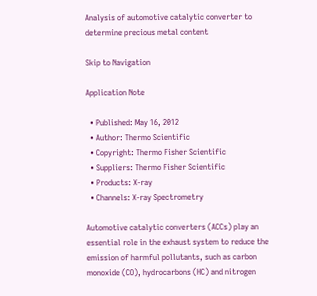Analysis of automotive catalytic converter to determine precious metal content

Skip to Navigation

Application Note

  • Published: May 16, 2012
  • Author: Thermo Scientific
  • Copyright: Thermo Fisher Scientific
  • Suppliers: Thermo Fisher Scientific
  • Products: X-ray
  • Channels: X-ray Spectrometry

Automotive catalytic converters (ACCs) play an essential role in the exhaust system to reduce the emission of harmful pollutants, such as carbon monoxide (CO), hydrocarbons (HC) and nitrogen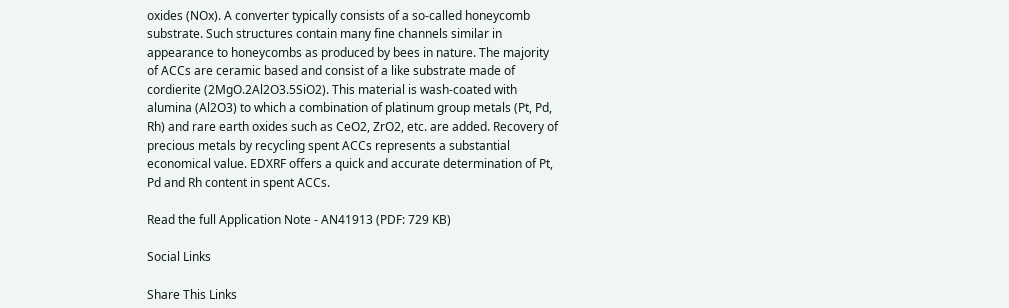oxides (NOx). A converter typically consists of a so-called honeycomb substrate. Such structures contain many fine channels similar in appearance to honeycombs as produced by bees in nature. The majority of ACCs are ceramic based and consist of a like substrate made of cordierite (2MgO.2Al2O3.5SiO2). This material is wash-coated with alumina (Al2O3) to which a combination of platinum group metals (Pt, Pd, Rh) and rare earth oxides such as CeO2, ZrO2, etc. are added. Recovery of precious metals by recycling spent ACCs represents a substantial economical value. EDXRF offers a quick and accurate determination of Pt, Pd and Rh content in spent ACCs.

Read the full Application Note - AN41913 (PDF: 729 KB)

Social Links

Share This Links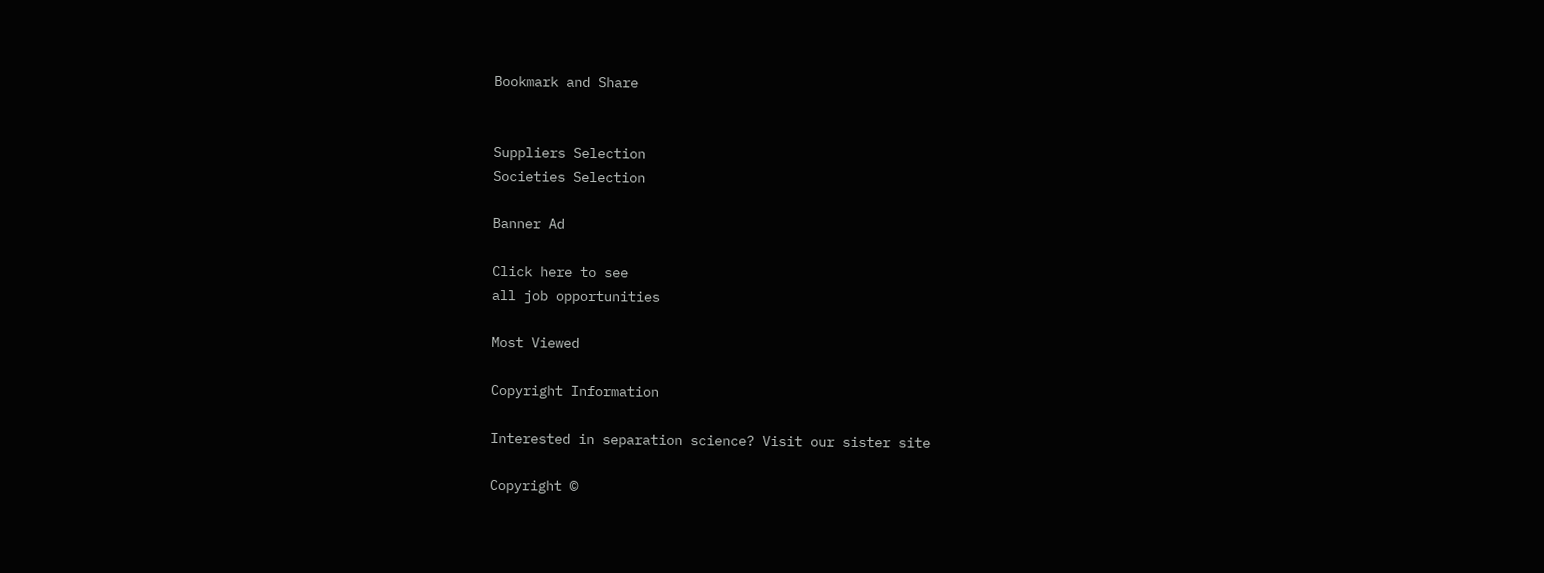Bookmark and Share


Suppliers Selection
Societies Selection

Banner Ad

Click here to see
all job opportunities

Most Viewed

Copyright Information

Interested in separation science? Visit our sister site

Copyright ©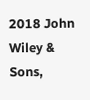2018 John Wiley & Sons,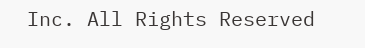Inc. All Rights Reserved